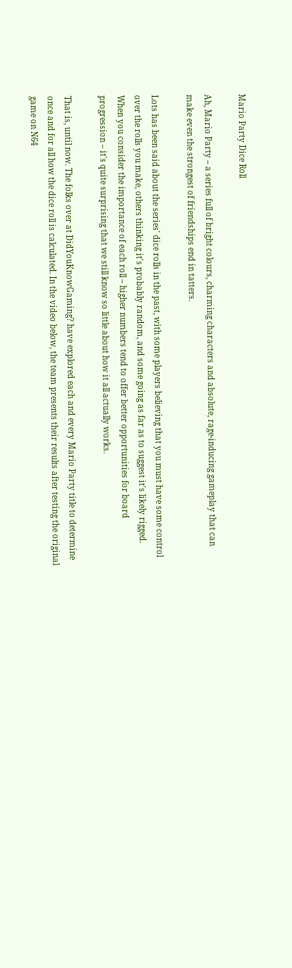Mario Party Dice Roll

Ah, Mario Party – a series full of bright colours, charming characters and absolute, rage-inducing gameplay that can make even the strongest of friendships end in tatters.

Lots has been said about the series' dice rolls in the past, with some players believing that you must have some control over the rolls you make, others thinking it's probably random, and some going as far as to suggest it's likely rigged. When you consider the importance of each roll – higher numbers tend to offer better opportunities for board progression – it's quite surprising that we still know so little about how it all actually works.

That is, until now. The folks over at DidYouKnowGaming? have explored each and every Mario Party title to determine once and for all how the dice roll is calculated. In the video below, the team presents their results after testing the original game on N64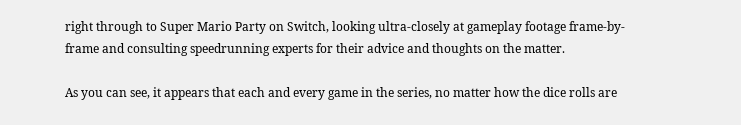right through to Super Mario Party on Switch, looking ultra-closely at gameplay footage frame-by-frame and consulting speedrunning experts for their advice and thoughts on the matter.

As you can see, it appears that each and every game in the series, no matter how the dice rolls are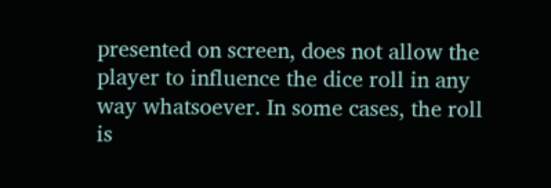presented on screen, does not allow the player to influence the dice roll in any way whatsoever. In some cases, the roll is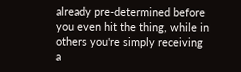already pre-determined before you even hit the thing, while in others you're simply receiving a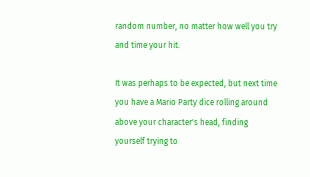random number, no matter how well you try and time your hit.

It was perhaps to be expected, but next time you have a Mario Party dice rolling around above your character's head, finding yourself trying to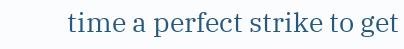time a perfect strike to get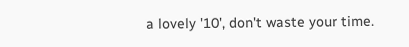a lovely '10', don't waste your time.